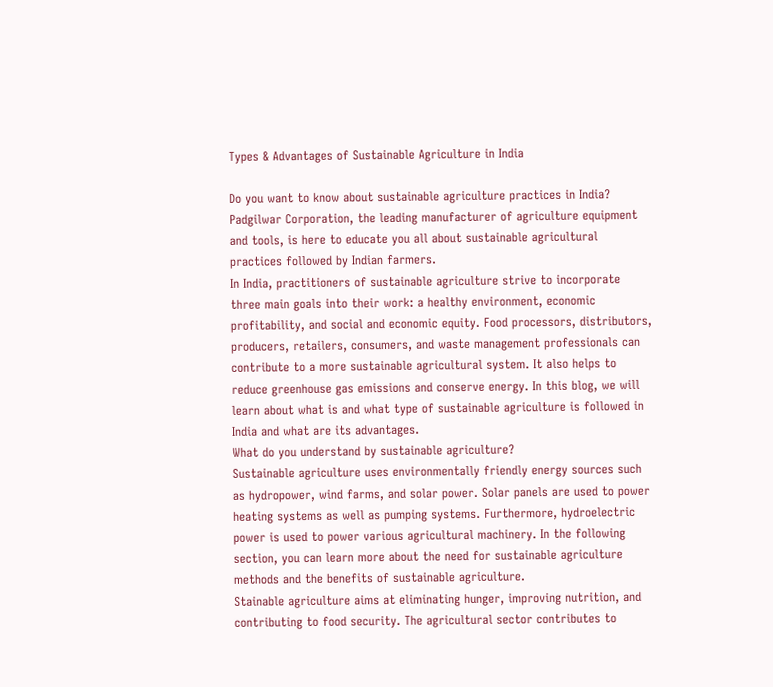Types & Advantages of Sustainable Agriculture in India

Do you want to know about sustainable agriculture practices in India?
Padgilwar Corporation, the leading manufacturer of agriculture equipment and tools, is here to educate you all about sustainable agricultural practices followed by Indian farmers.
In India, practitioners of sustainable agriculture strive to incorporate three main goals into their work: a healthy environment, economic profitability, and social and economic equity. Food processors, distributors, producers, retailers, consumers, and waste management professionals can contribute to a more sustainable agricultural system. It also helps to reduce greenhouse gas emissions and conserve energy. In this blog, we will learn about what is and what type of sustainable agriculture is followed in India and what are its advantages.
What do you understand by sustainable agriculture?
Sustainable agriculture uses environmentally friendly energy sources such as hydropower, wind farms, and solar power. Solar panels are used to power heating systems as well as pumping systems. Furthermore, hydroelectric power is used to power various agricultural machinery. In the following section, you can learn more about the need for sustainable agriculture methods and the benefits of sustainable agriculture.
Stainable agriculture aims at eliminating hunger, improving nutrition, and contributing to food security. The agricultural sector contributes to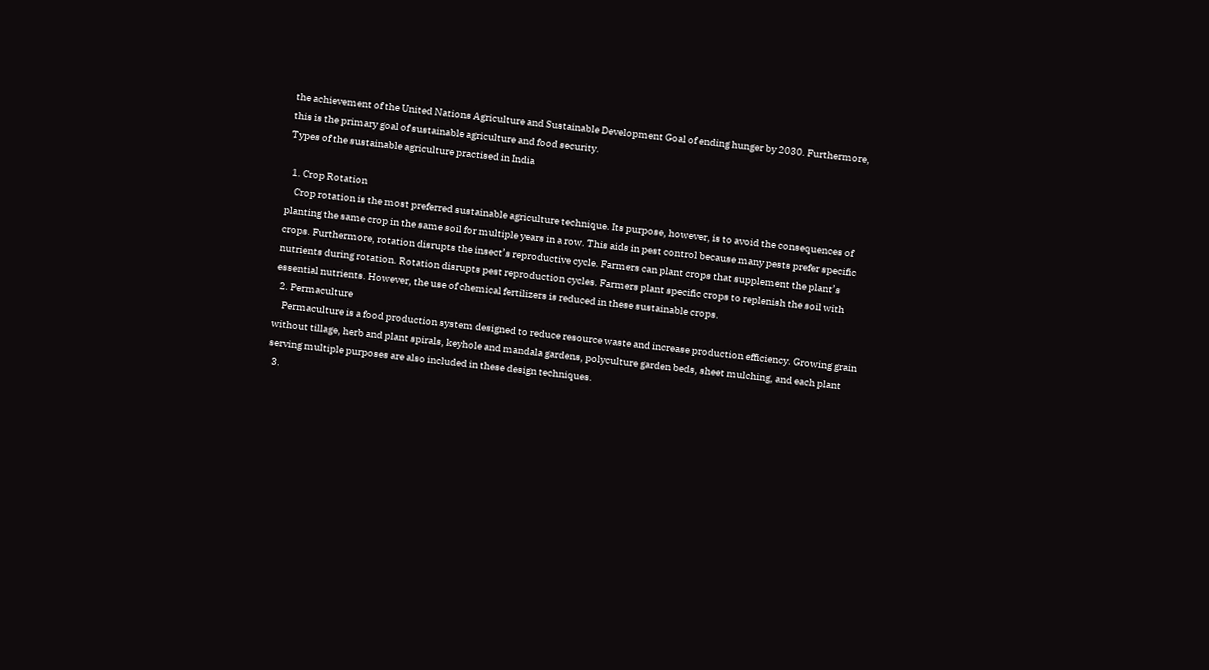the achievement of the United Nations Agriculture and Sustainable Development Goal of ending hunger by 2030. Furthermore, this is the primary goal of sustainable agriculture and food security.
Types of the sustainable agriculture practised in India

  1. Crop Rotation
    Crop rotation is the most preferred sustainable agriculture technique. Its purpose, however, is to avoid the consequences of planting the same crop in the same soil for multiple years in a row. This aids in pest control because many pests prefer specific crops. Furthermore, rotation disrupts the insect’s reproductive cycle. Farmers can plant crops that supplement the plant’s nutrients during rotation. Rotation disrupts pest reproduction cycles. Farmers plant specific crops to replenish the soil with essential nutrients. However, the use of chemical fertilizers is reduced in these sustainable crops.
  2. Permaculture
    Permaculture is a food production system designed to reduce resource waste and increase production efficiency. Growing grain without tillage, herb and plant spirals, keyhole and mandala gardens, polyculture garden beds, sheet mulching, and each plant serving multiple purposes are also included in these design techniques.
  3.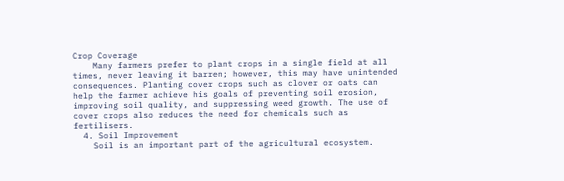Crop Coverage
    Many farmers prefer to plant crops in a single field at all times, never leaving it barren; however, this may have unintended consequences. Planting cover crops such as clover or oats can help the farmer achieve his goals of preventing soil erosion, improving soil quality, and suppressing weed growth. The use of cover crops also reduces the need for chemicals such as fertilisers.
  4. Soil Improvement
    Soil is an important part of the agricultural ecosystem.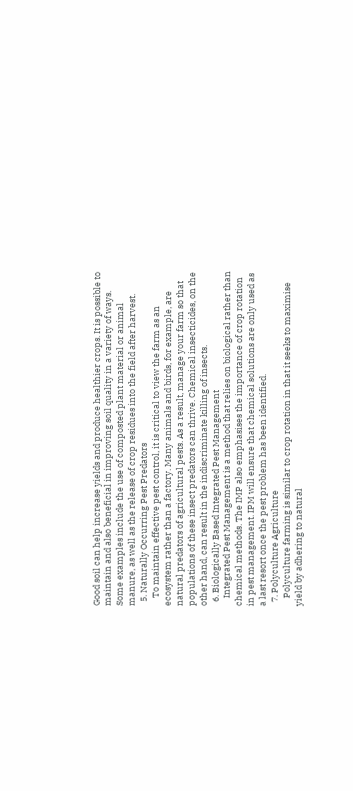Good soil can help increase yields and produce healthier crops. It is possible to maintain and also beneficial in improving soil quality in a variety of ways. Some examples include the use of composted plant material or animal manure, as well as the release of crop residues into the field after harvest.
  5. Naturally Occurring Pest Predators
    To maintain effective pest control, it is critical to view the farm as an ecosystem rather than a factory. Many animals and birds, for example, are natural predators of agricultural pests. As a result, manage your farm so that populations of these insect predators can thrive. Chemical insecticides, on the other hand, can result in the indiscriminate killing of insects.
  6. Biologically Based Integrated Pest Management
    Integrated Pest Management is a method that relies on biological rather than chemical methods. The IMP also emphasises the importance of crop rotation in pest management. IPM will ensure that chemical solutions are only used as a last resort once the pest problem has been identified.
  7. Polyculture Agriculture
    Polyculture farming is similar to crop rotation in that it seeks to maximise yield by adhering to natural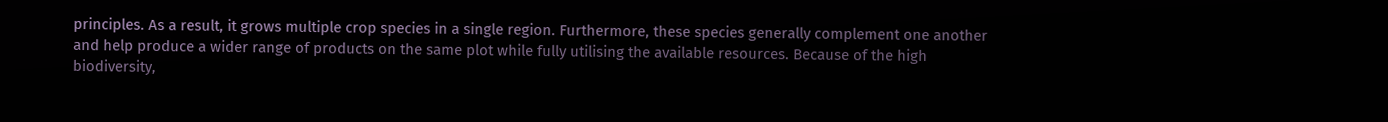principles. As a result, it grows multiple crop species in a single region. Furthermore, these species generally complement one another and help produce a wider range of products on the same plot while fully utilising the available resources. Because of the high biodiversity,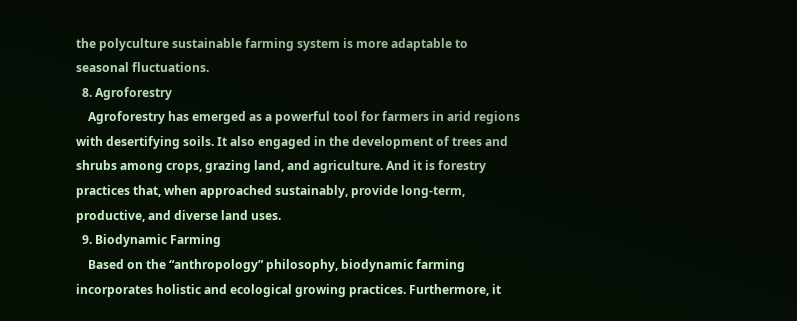the polyculture sustainable farming system is more adaptable to seasonal fluctuations.
  8. Agroforestry
    Agroforestry has emerged as a powerful tool for farmers in arid regions with desertifying soils. It also engaged in the development of trees and shrubs among crops, grazing land, and agriculture. And it is forestry practices that, when approached sustainably, provide long-term, productive, and diverse land uses.
  9. Biodynamic Farming
    Based on the “anthropology” philosophy, biodynamic farming incorporates holistic and ecological growing practices. Furthermore, it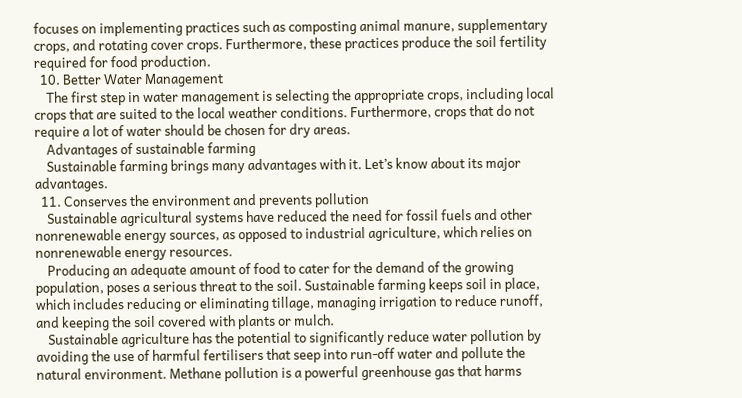focuses on implementing practices such as composting animal manure, supplementary crops, and rotating cover crops. Furthermore, these practices produce the soil fertility required for food production.
  10. Better Water Management
    The first step in water management is selecting the appropriate crops, including local crops that are suited to the local weather conditions. Furthermore, crops that do not require a lot of water should be chosen for dry areas.
    Advantages of sustainable farming
    Sustainable farming brings many advantages with it. Let’s know about its major advantages.
  11. Conserves the environment and prevents pollution
    Sustainable agricultural systems have reduced the need for fossil fuels and other nonrenewable energy sources, as opposed to industrial agriculture, which relies on nonrenewable energy resources.
    Producing an adequate amount of food to cater for the demand of the growing population, poses a serious threat to the soil. Sustainable farming keeps soil in place, which includes reducing or eliminating tillage, managing irrigation to reduce runoff, and keeping the soil covered with plants or mulch.
    Sustainable agriculture has the potential to significantly reduce water pollution by avoiding the use of harmful fertilisers that seep into run-off water and pollute the natural environment. Methane pollution is a powerful greenhouse gas that harms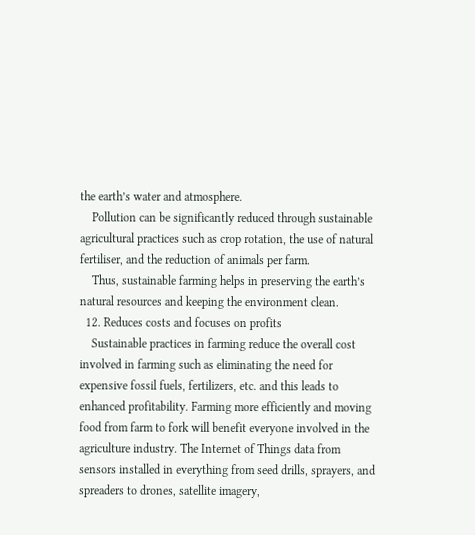the earth’s water and atmosphere.
    Pollution can be significantly reduced through sustainable agricultural practices such as crop rotation, the use of natural fertiliser, and the reduction of animals per farm.
    Thus, sustainable farming helps in preserving the earth’s natural resources and keeping the environment clean.
  12. Reduces costs and focuses on profits
    Sustainable practices in farming reduce the overall cost involved in farming such as eliminating the need for expensive fossil fuels, fertilizers, etc. and this leads to enhanced profitability. Farming more efficiently and moving food from farm to fork will benefit everyone involved in the agriculture industry. The Internet of Things data from sensors installed in everything from seed drills, sprayers, and spreaders to drones, satellite imagery,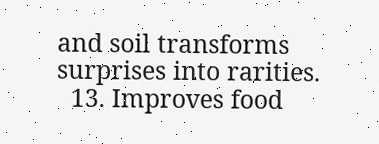and soil transforms surprises into rarities.
  13. Improves food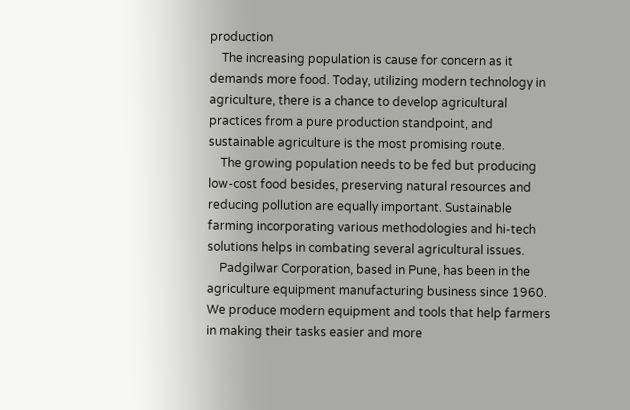production
    The increasing population is cause for concern as it demands more food. Today, utilizing modern technology in agriculture, there is a chance to develop agricultural practices from a pure production standpoint, and sustainable agriculture is the most promising route.
    The growing population needs to be fed but producing low-cost food besides, preserving natural resources and reducing pollution are equally important. Sustainable farming incorporating various methodologies and hi-tech solutions helps in combating several agricultural issues.
    Padgilwar Corporation, based in Pune, has been in the agriculture equipment manufacturing business since 1960. We produce modern equipment and tools that help farmers in making their tasks easier and more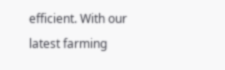efficient. With our latest farming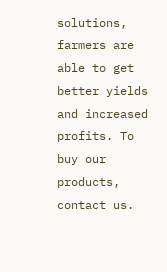solutions, farmers are able to get better yields and increased profits. To buy our products, contact us.